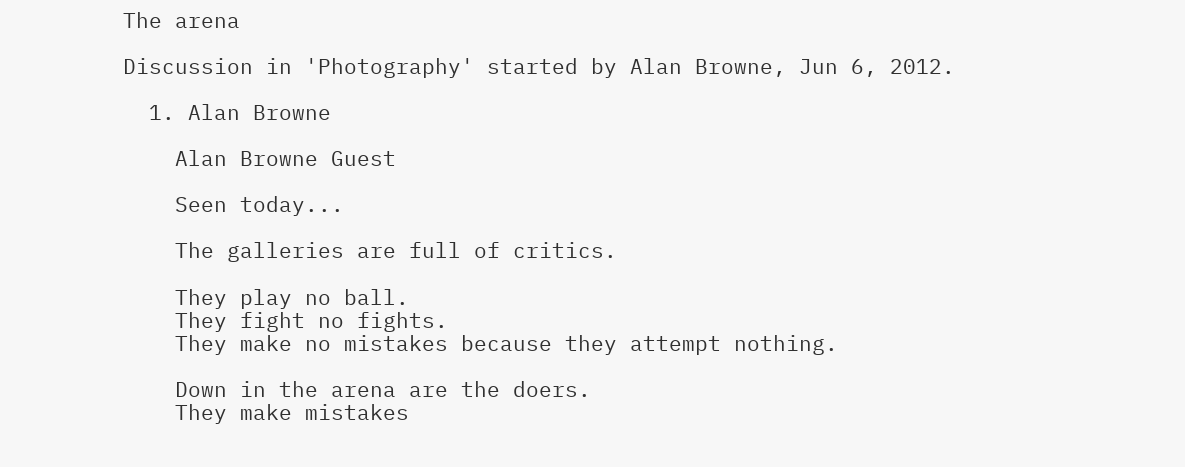The arena

Discussion in 'Photography' started by Alan Browne, Jun 6, 2012.

  1. Alan Browne

    Alan Browne Guest

    Seen today...

    The galleries are full of critics.

    They play no ball.
    They fight no fights.
    They make no mistakes because they attempt nothing.

    Down in the arena are the doers.
    They make mistakes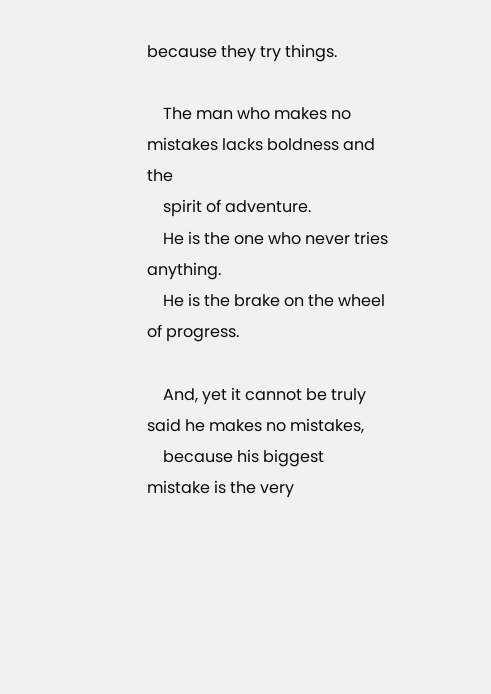because they try things.

    The man who makes no mistakes lacks boldness and the
    spirit of adventure.
    He is the one who never tries anything.
    He is the brake on the wheel of progress.

    And, yet it cannot be truly said he makes no mistakes,
    because his biggest mistake is the very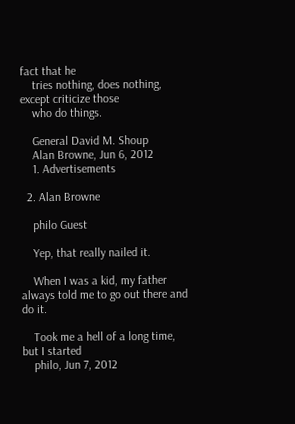fact that he
    tries nothing, does nothing, except criticize those
    who do things.

    General David M. Shoup
    Alan Browne, Jun 6, 2012
    1. Advertisements

  2. Alan Browne

    philo Guest

    Yep, that really nailed it.

    When I was a kid, my father always told me to go out there and do it.

    Took me a hell of a long time, but I started
    philo, Jun 7, 2012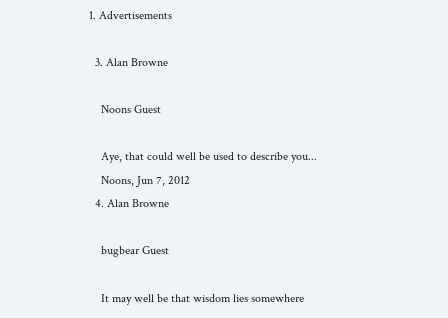1. Advertisements

  3. Alan Browne

    Noons Guest

    Aye, that could well be used to describe you...
    Noons, Jun 7, 2012
  4. Alan Browne

    bugbear Guest

    It may well be that wisdom lies somewhere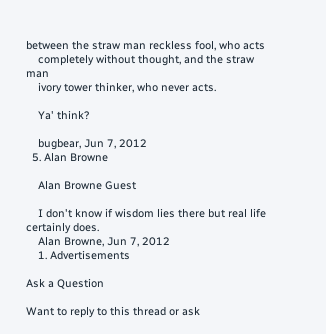between the straw man reckless fool, who acts
    completely without thought, and the straw man
    ivory tower thinker, who never acts.

    Ya' think?

    bugbear, Jun 7, 2012
  5. Alan Browne

    Alan Browne Guest

    I don't know if wisdom lies there but real life certainly does.
    Alan Browne, Jun 7, 2012
    1. Advertisements

Ask a Question

Want to reply to this thread or ask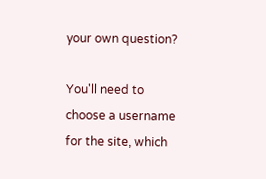your own question?

You'll need to choose a username for the site, which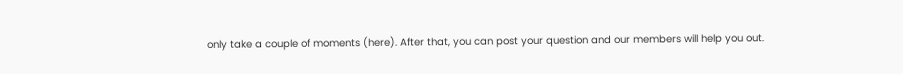only take a couple of moments (here). After that, you can post your question and our members will help you out.